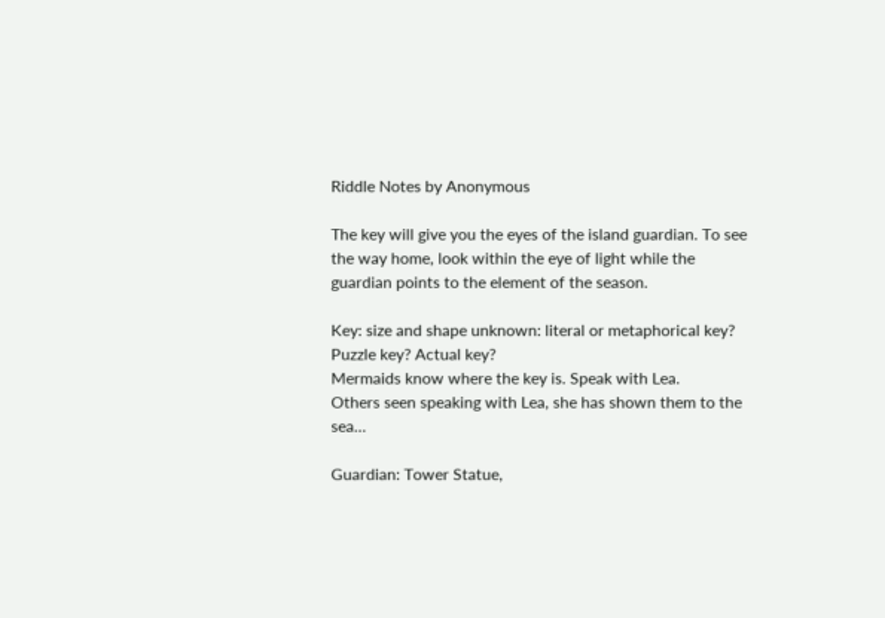Riddle Notes by Anonymous

The key will give you the eyes of the island guardian. To see the way home, look within the eye of light while the guardian points to the element of the season.

Key: size and shape unknown: literal or metaphorical key? Puzzle key? Actual key?
Mermaids know where the key is. Speak with Lea.
Others seen speaking with Lea, she has shown them to the sea…

Guardian: Tower Statue,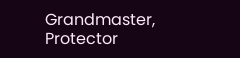Grandmaster, Protector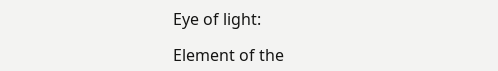Eye of light:

Element of the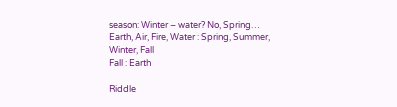season: Winter – water? No, Spring…
Earth, Air, Fire, Water : Spring, Summer, Winter, Fall
Fall : Earth

Riddle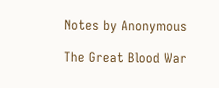Notes by Anonymous

The Great Blood War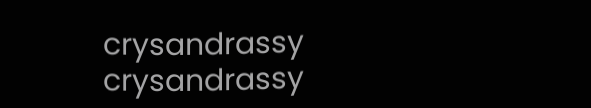crysandrassy crysandrassy